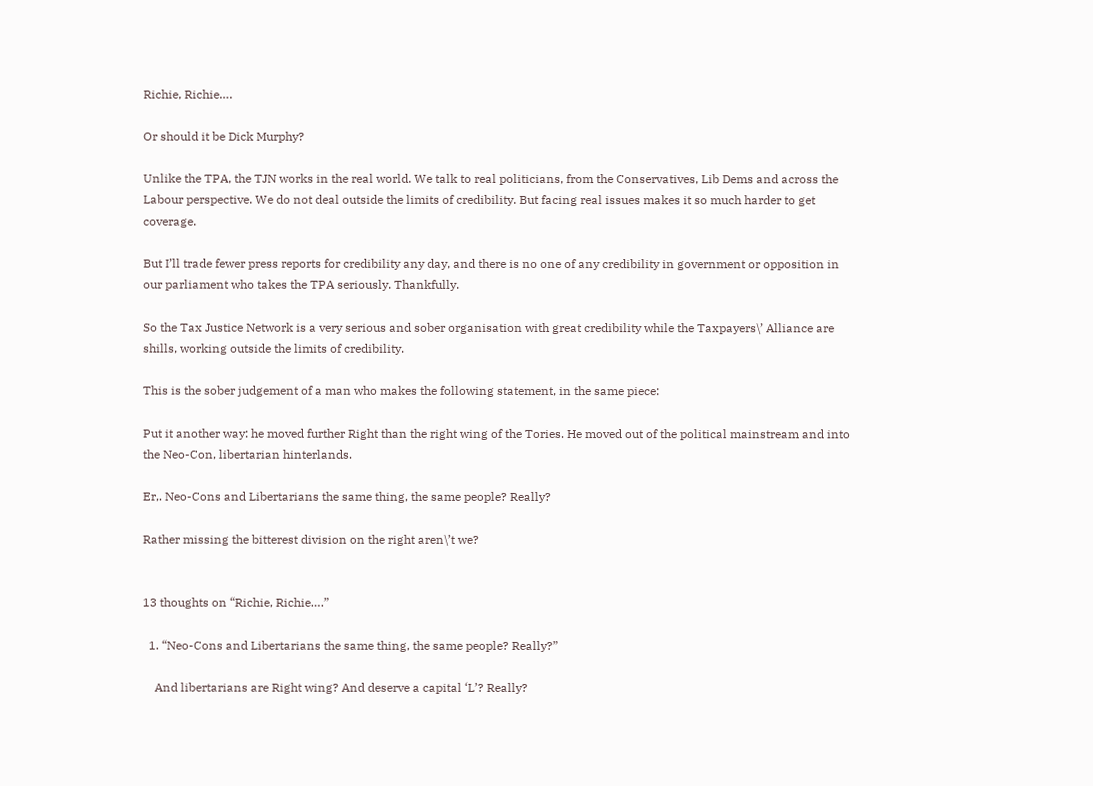Richie, Richie….

Or should it be Dick Murphy?

Unlike the TPA, the TJN works in the real world. We talk to real politicians, from the Conservatives, Lib Dems and across the Labour perspective. We do not deal outside the limits of credibility. But facing real issues makes it so much harder to get coverage.

But I’ll trade fewer press reports for credibility any day, and there is no one of any credibility in government or opposition in our parliament who takes the TPA seriously. Thankfully.

So the Tax Justice Network is a very serious and sober organisation with great credibility while the Taxpayers\’ Alliance are shills, working outside the limits of credibility.

This is the sober judgement of a man who makes the following statement, in the same piece:

Put it another way: he moved further Right than the right wing of the Tories. He moved out of the political mainstream and into the Neo-Con, libertarian hinterlands.

Er,. Neo-Cons and Libertarians the same thing, the same people? Really?

Rather missing the bitterest division on the right aren\’t we?


13 thoughts on “Richie, Richie….”

  1. “Neo-Cons and Libertarians the same thing, the same people? Really?”

    And libertarians are Right wing? And deserve a capital ‘L’? Really?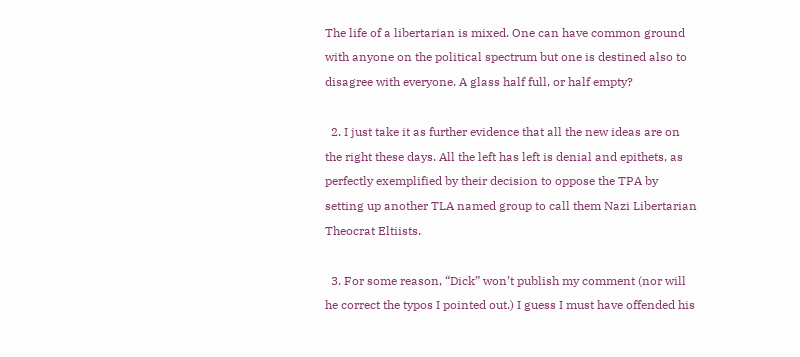The life of a libertarian is mixed. One can have common ground with anyone on the political spectrum but one is destined also to disagree with everyone. A glass half full, or half empty?

  2. I just take it as further evidence that all the new ideas are on the right these days. All the left has left is denial and epithets, as perfectly exemplified by their decision to oppose the TPA by setting up another TLA named group to call them Nazi Libertarian Theocrat Eltiists.

  3. For some reason, “Dick” won’t publish my comment (nor will he correct the typos I pointed out.) I guess I must have offended his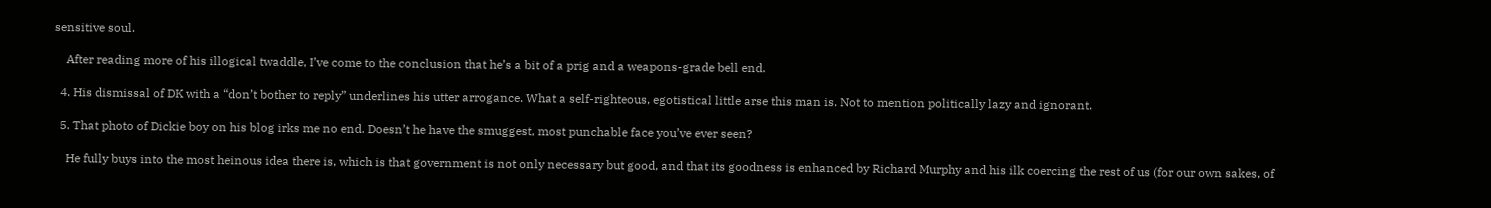sensitive soul.

    After reading more of his illogical twaddle, I’ve come to the conclusion that he’s a bit of a prig and a weapons-grade bell end.

  4. His dismissal of DK with a “don’t bother to reply” underlines his utter arrogance. What a self-righteous, egotistical little arse this man is. Not to mention politically lazy and ignorant.

  5. That photo of Dickie boy on his blog irks me no end. Doesn’t he have the smuggest, most punchable face you’ve ever seen?

    He fully buys into the most heinous idea there is, which is that government is not only necessary but good, and that its goodness is enhanced by Richard Murphy and his ilk coercing the rest of us (for our own sakes, of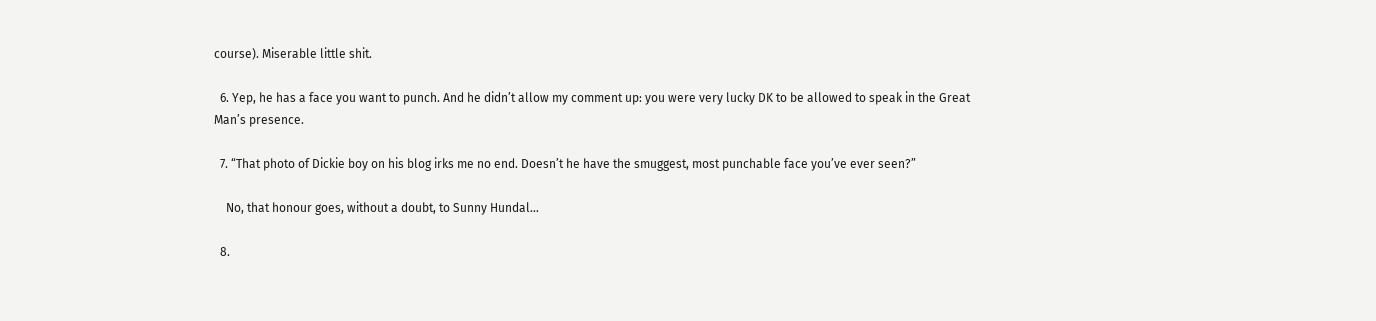course). Miserable little shit.

  6. Yep, he has a face you want to punch. And he didn’t allow my comment up: you were very lucky DK to be allowed to speak in the Great Man’s presence.

  7. “That photo of Dickie boy on his blog irks me no end. Doesn’t he have the smuggest, most punchable face you’ve ever seen?”

    No, that honour goes, without a doubt, to Sunny Hundal…

  8.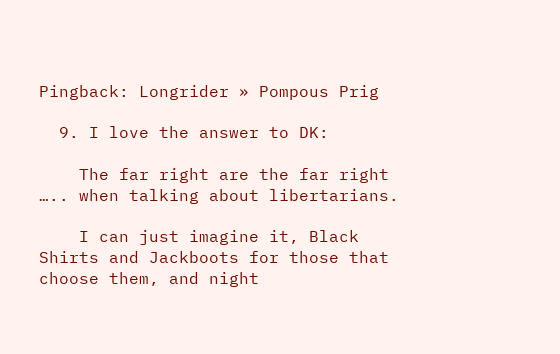Pingback: Longrider » Pompous Prig

  9. I love the answer to DK:

    The far right are the far right ….. when talking about libertarians.

    I can just imagine it, Black Shirts and Jackboots for those that choose them, and night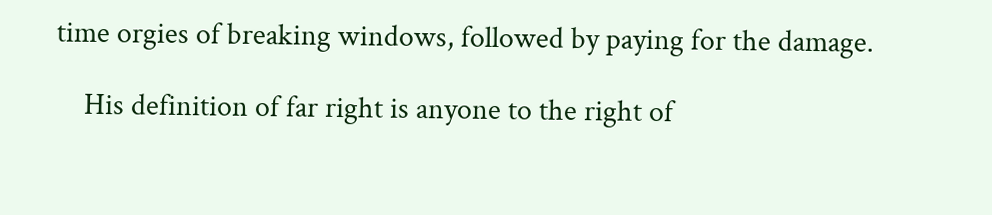time orgies of breaking windows, followed by paying for the damage.

    His definition of far right is anyone to the right of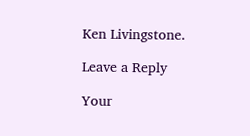Ken Livingstone.

Leave a Reply

Your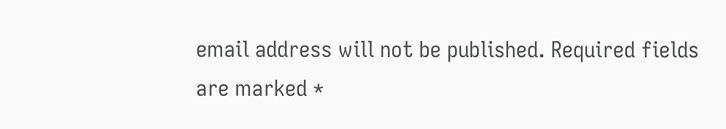email address will not be published. Required fields are marked *